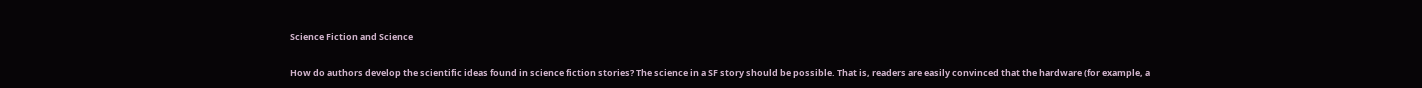Science Fiction and Science

How do authors develop the scientific ideas found in science fiction stories? The science in a SF story should be possible. That is, readers are easily convinced that the hardware (for example, a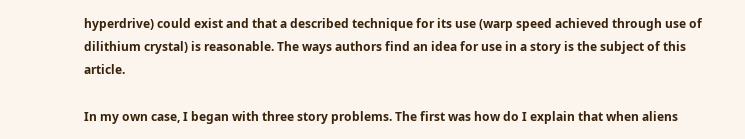hyperdrive) could exist and that a described technique for its use (warp speed achieved through use of dilithium crystal) is reasonable. The ways authors find an idea for use in a story is the subject of this article.

In my own case, I began with three story problems. The first was how do I explain that when aliens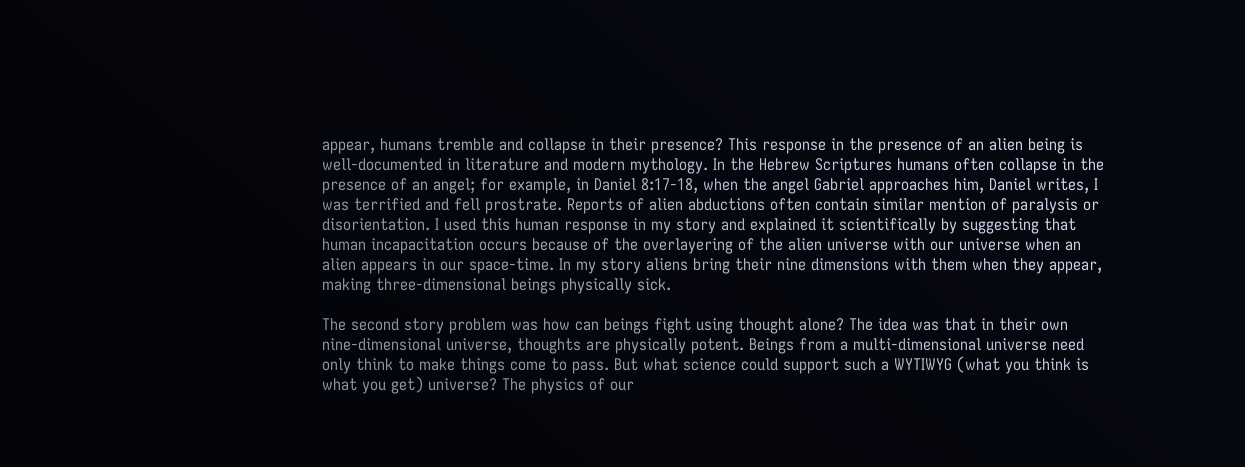appear, humans tremble and collapse in their presence? This response in the presence of an alien being is well-documented in literature and modern mythology. In the Hebrew Scriptures humans often collapse in the presence of an angel; for example, in Daniel 8:17-18, when the angel Gabriel approaches him, Daniel writes, I was terrified and fell prostrate. Reports of alien abductions often contain similar mention of paralysis or disorientation. I used this human response in my story and explained it scientifically by suggesting that human incapacitation occurs because of the overlayering of the alien universe with our universe when an alien appears in our space-time. In my story aliens bring their nine dimensions with them when they appear, making three-dimensional beings physically sick.

The second story problem was how can beings fight using thought alone? The idea was that in their own nine-dimensional universe, thoughts are physically potent. Beings from a multi-dimensional universe need only think to make things come to pass. But what science could support such a WYTIWYG (what you think is what you get) universe? The physics of our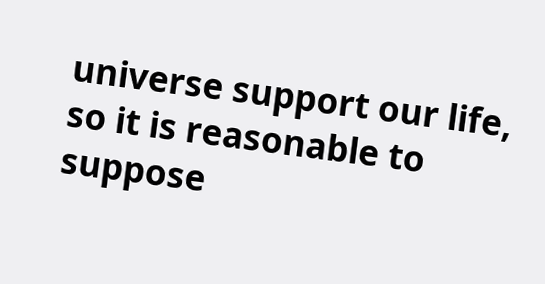universe support our life, so it is reasonable to suppose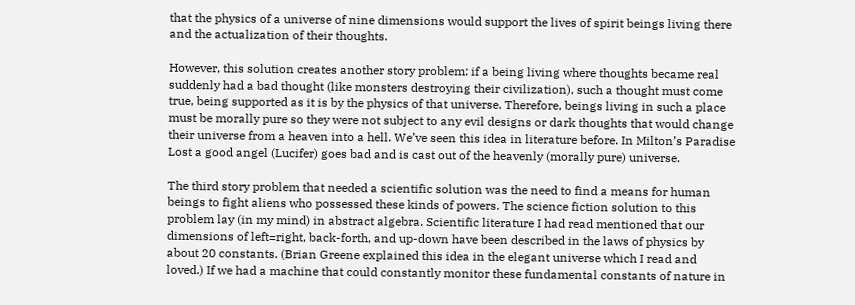that the physics of a universe of nine dimensions would support the lives of spirit beings living there and the actualization of their thoughts.

However, this solution creates another story problem: if a being living where thoughts became real suddenly had a bad thought (like monsters destroying their civilization), such a thought must come true, being supported as it is by the physics of that universe. Therefore, beings living in such a place must be morally pure so they were not subject to any evil designs or dark thoughts that would change their universe from a heaven into a hell. We’ve seen this idea in literature before. In Milton’s Paradise Lost a good angel (Lucifer) goes bad and is cast out of the heavenly (morally pure) universe.

The third story problem that needed a scientific solution was the need to find a means for human beings to fight aliens who possessed these kinds of powers. The science fiction solution to this problem lay (in my mind) in abstract algebra. Scientific literature I had read mentioned that our dimensions of left=right, back-forth, and up-down have been described in the laws of physics by about 20 constants. (Brian Greene explained this idea in the elegant universe which I read and loved.) If we had a machine that could constantly monitor these fundamental constants of nature in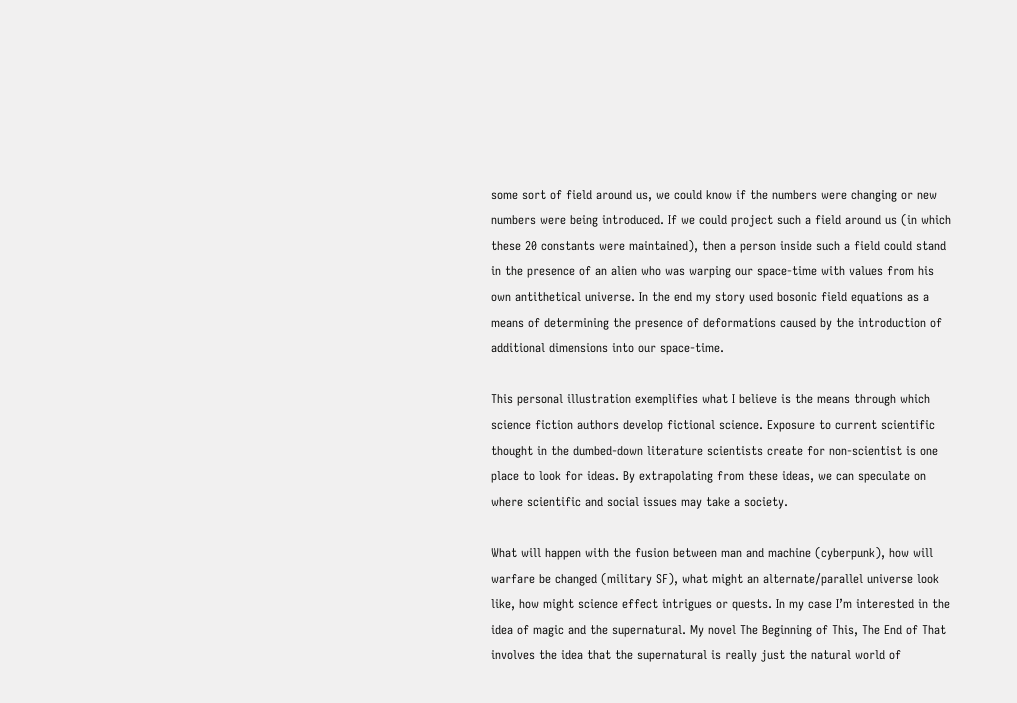some sort of field around us, we could know if the numbers were changing or new numbers were being introduced. If we could project such a field around us (in which these 20 constants were maintained), then a person inside such a field could stand in the presence of an alien who was warping our space-time with values from his own antithetical universe. In the end my story used bosonic field equations as a means of determining the presence of deformations caused by the introduction of additional dimensions into our space-time.

This personal illustration exemplifies what I believe is the means through which science fiction authors develop fictional science. Exposure to current scientific thought in the dumbed-down literature scientists create for non-scientist is one place to look for ideas. By extrapolating from these ideas, we can speculate on where scientific and social issues may take a society.

What will happen with the fusion between man and machine (cyberpunk), how will warfare be changed (military SF), what might an alternate/parallel universe look like, how might science effect intrigues or quests. In my case I’m interested in the idea of magic and the supernatural. My novel The Beginning of This, The End of That involves the idea that the supernatural is really just the natural world of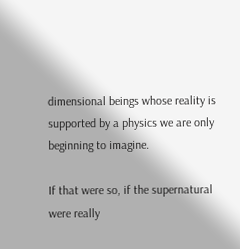dimensional beings whose reality is supported by a physics we are only beginning to imagine.

If that were so, if the supernatural were really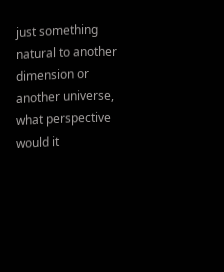just something natural to another dimension or another universe, what perspective would it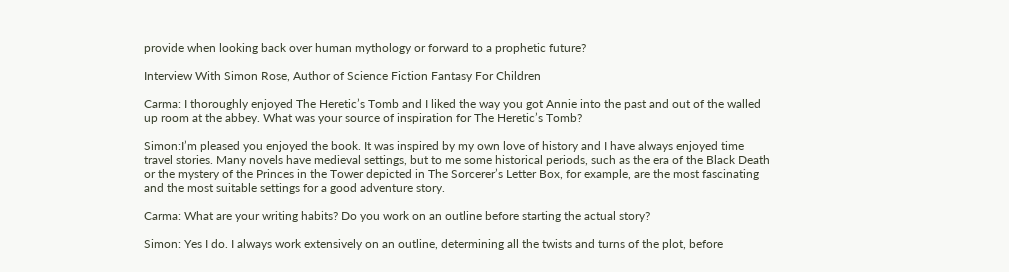provide when looking back over human mythology or forward to a prophetic future?

Interview With Simon Rose, Author of Science Fiction Fantasy For Children

Carma: I thoroughly enjoyed The Heretic’s Tomb and I liked the way you got Annie into the past and out of the walled up room at the abbey. What was your source of inspiration for The Heretic’s Tomb?

Simon:I’m pleased you enjoyed the book. It was inspired by my own love of history and I have always enjoyed time travel stories. Many novels have medieval settings, but to me some historical periods, such as the era of the Black Death or the mystery of the Princes in the Tower depicted in The Sorcerer’s Letter Box, for example, are the most fascinating and the most suitable settings for a good adventure story.

Carma: What are your writing habits? Do you work on an outline before starting the actual story?

Simon: Yes I do. I always work extensively on an outline, determining all the twists and turns of the plot, before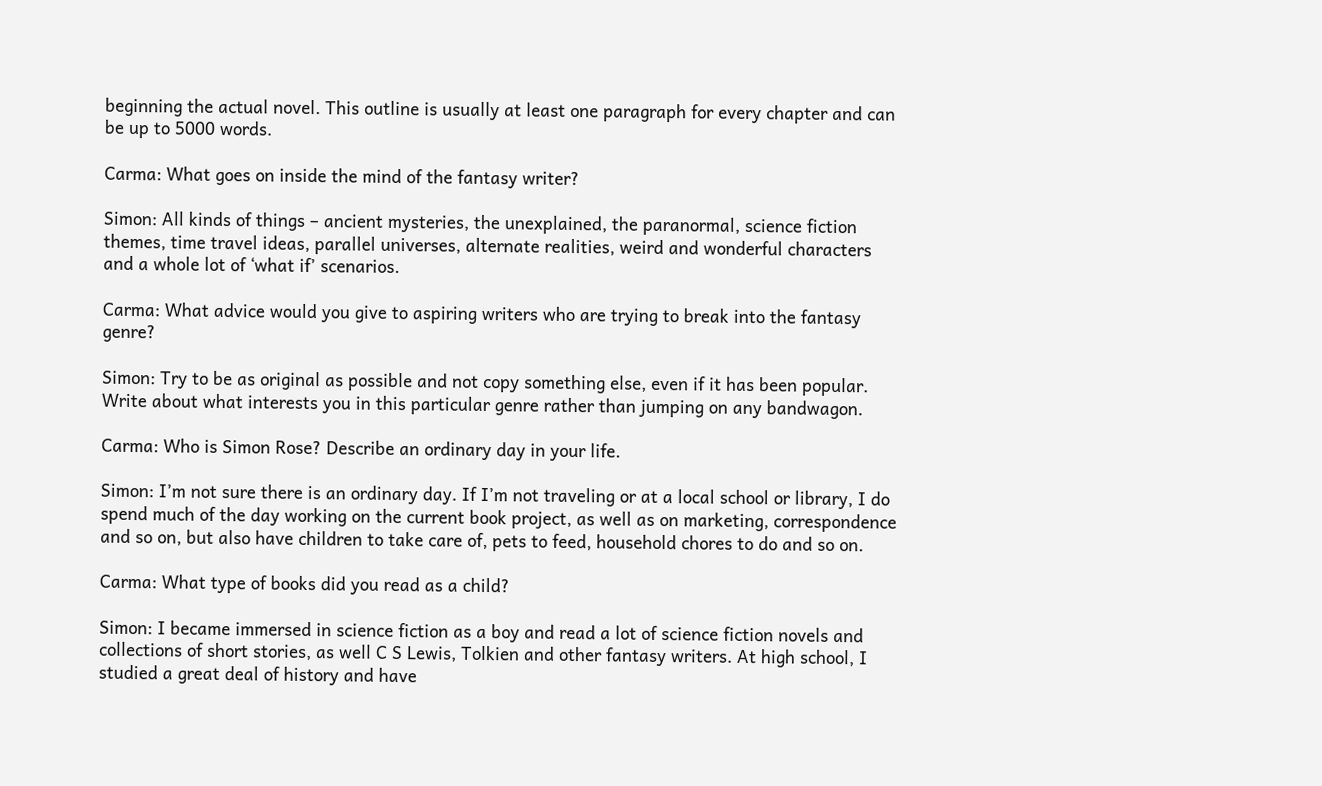beginning the actual novel. This outline is usually at least one paragraph for every chapter and can be up to 5000 words.

Carma: What goes on inside the mind of the fantasy writer?

Simon: All kinds of things – ancient mysteries, the unexplained, the paranormal, science fiction themes, time travel ideas, parallel universes, alternate realities, weird and wonderful characters and a whole lot of ‘what if’ scenarios.

Carma: What advice would you give to aspiring writers who are trying to break into the fantasy genre?

Simon: Try to be as original as possible and not copy something else, even if it has been popular. Write about what interests you in this particular genre rather than jumping on any bandwagon.

Carma: Who is Simon Rose? Describe an ordinary day in your life.

Simon: I’m not sure there is an ordinary day. If I’m not traveling or at a local school or library, I do spend much of the day working on the current book project, as well as on marketing, correspondence and so on, but also have children to take care of, pets to feed, household chores to do and so on.

Carma: What type of books did you read as a child?

Simon: I became immersed in science fiction as a boy and read a lot of science fiction novels and collections of short stories, as well C S Lewis, Tolkien and other fantasy writers. At high school, I studied a great deal of history and have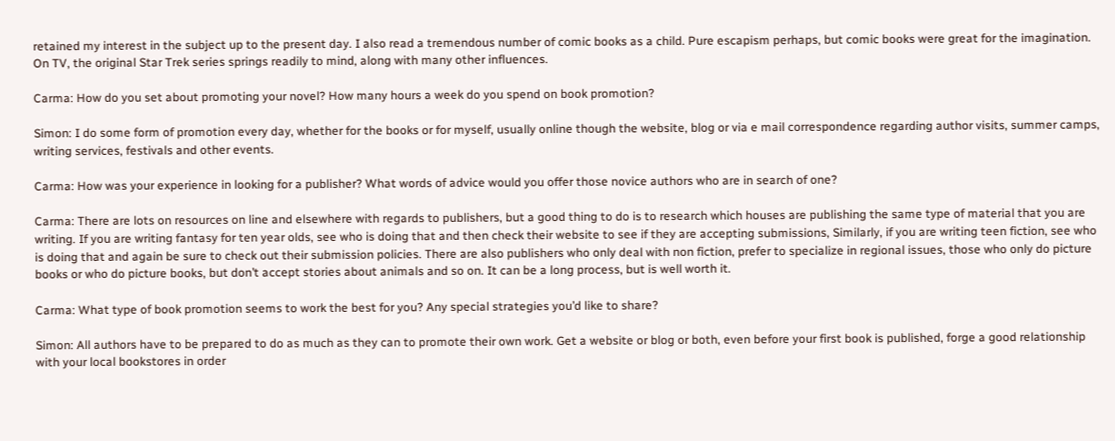retained my interest in the subject up to the present day. I also read a tremendous number of comic books as a child. Pure escapism perhaps, but comic books were great for the imagination. On TV, the original Star Trek series springs readily to mind, along with many other influences.

Carma: How do you set about promoting your novel? How many hours a week do you spend on book promotion?

Simon: I do some form of promotion every day, whether for the books or for myself, usually online though the website, blog or via e mail correspondence regarding author visits, summer camps, writing services, festivals and other events.

Carma: How was your experience in looking for a publisher? What words of advice would you offer those novice authors who are in search of one?

Carma: There are lots on resources on line and elsewhere with regards to publishers, but a good thing to do is to research which houses are publishing the same type of material that you are writing. If you are writing fantasy for ten year olds, see who is doing that and then check their website to see if they are accepting submissions, Similarly, if you are writing teen fiction, see who is doing that and again be sure to check out their submission policies. There are also publishers who only deal with non fiction, prefer to specialize in regional issues, those who only do picture books or who do picture books, but don’t accept stories about animals and so on. It can be a long process, but is well worth it.

Carma: What type of book promotion seems to work the best for you? Any special strategies you’d like to share?

Simon: All authors have to be prepared to do as much as they can to promote their own work. Get a website or blog or both, even before your first book is published, forge a good relationship with your local bookstores in order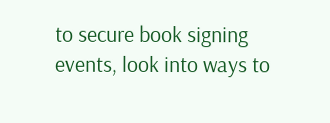to secure book signing events, look into ways to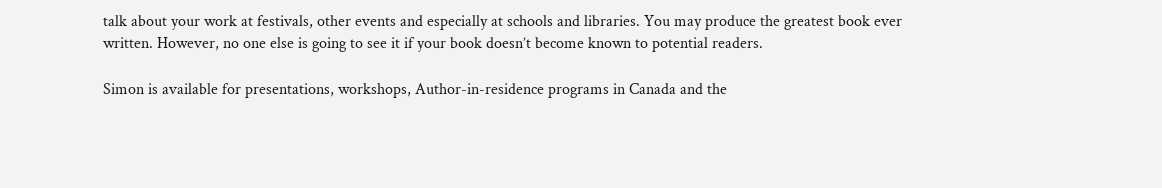talk about your work at festivals, other events and especially at schools and libraries. You may produce the greatest book ever written. However, no one else is going to see it if your book doesn’t become known to potential readers.

Simon is available for presentations, workshops, Author-in-residence programs in Canada and the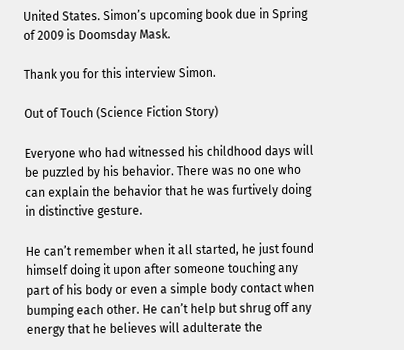United States. Simon’s upcoming book due in Spring of 2009 is Doomsday Mask.

Thank you for this interview Simon.

Out of Touch (Science Fiction Story)

Everyone who had witnessed his childhood days will be puzzled by his behavior. There was no one who can explain the behavior that he was furtively doing in distinctive gesture.

He can’t remember when it all started, he just found himself doing it upon after someone touching any part of his body or even a simple body contact when bumping each other. He can’t help but shrug off any energy that he believes will adulterate the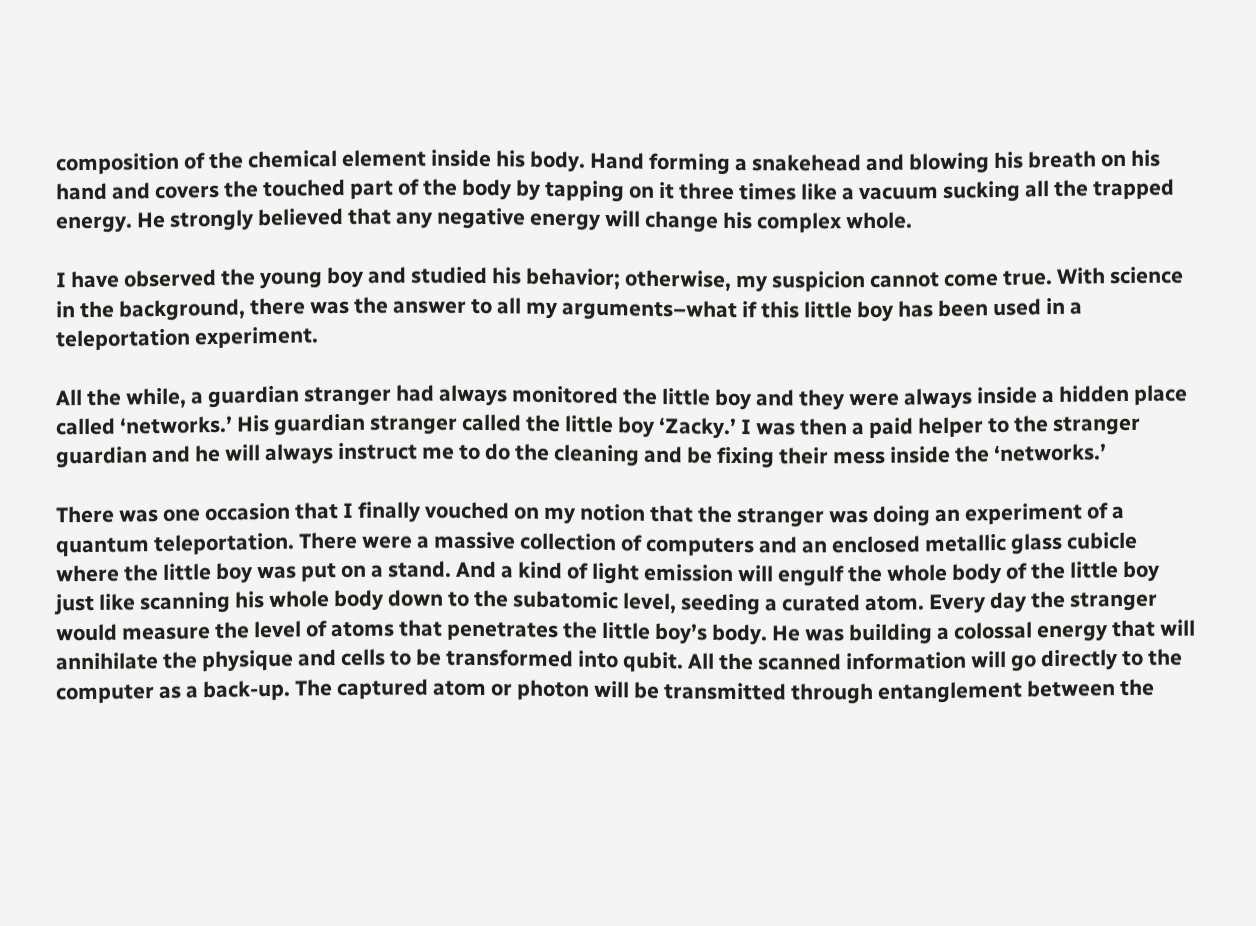composition of the chemical element inside his body. Hand forming a snakehead and blowing his breath on his hand and covers the touched part of the body by tapping on it three times like a vacuum sucking all the trapped energy. He strongly believed that any negative energy will change his complex whole.

I have observed the young boy and studied his behavior; otherwise, my suspicion cannot come true. With science in the background, there was the answer to all my arguments–what if this little boy has been used in a teleportation experiment.

All the while, a guardian stranger had always monitored the little boy and they were always inside a hidden place called ‘networks.’ His guardian stranger called the little boy ‘Zacky.’ I was then a paid helper to the stranger guardian and he will always instruct me to do the cleaning and be fixing their mess inside the ‘networks.’

There was one occasion that I finally vouched on my notion that the stranger was doing an experiment of a quantum teleportation. There were a massive collection of computers and an enclosed metallic glass cubicle where the little boy was put on a stand. And a kind of light emission will engulf the whole body of the little boy just like scanning his whole body down to the subatomic level, seeding a curated atom. Every day the stranger would measure the level of atoms that penetrates the little boy’s body. He was building a colossal energy that will annihilate the physique and cells to be transformed into qubit. All the scanned information will go directly to the computer as a back-up. The captured atom or photon will be transmitted through entanglement between the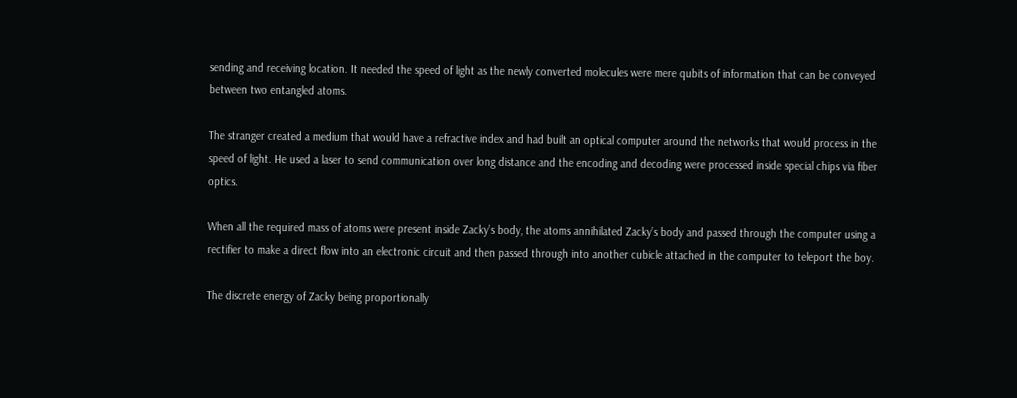sending and receiving location. It needed the speed of light as the newly converted molecules were mere qubits of information that can be conveyed between two entangled atoms.

The stranger created a medium that would have a refractive index and had built an optical computer around the networks that would process in the speed of light. He used a laser to send communication over long distance and the encoding and decoding were processed inside special chips via fiber optics.

When all the required mass of atoms were present inside Zacky’s body, the atoms annihilated Zacky’s body and passed through the computer using a rectifier to make a direct flow into an electronic circuit and then passed through into another cubicle attached in the computer to teleport the boy.

The discrete energy of Zacky being proportionally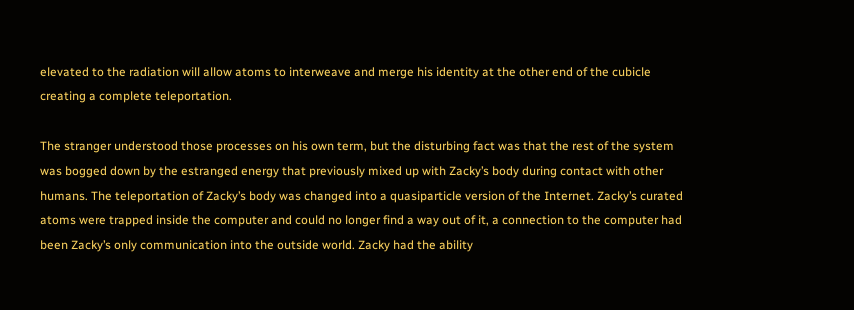elevated to the radiation will allow atoms to interweave and merge his identity at the other end of the cubicle creating a complete teleportation.

The stranger understood those processes on his own term, but the disturbing fact was that the rest of the system was bogged down by the estranged energy that previously mixed up with Zacky’s body during contact with other humans. The teleportation of Zacky’s body was changed into a quasiparticle version of the Internet. Zacky’s curated atoms were trapped inside the computer and could no longer find a way out of it, a connection to the computer had been Zacky’s only communication into the outside world. Zacky had the ability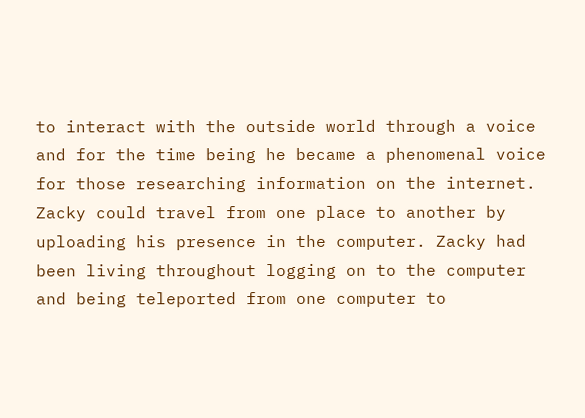to interact with the outside world through a voice and for the time being he became a phenomenal voice for those researching information on the internet. Zacky could travel from one place to another by uploading his presence in the computer. Zacky had been living throughout logging on to the computer and being teleported from one computer to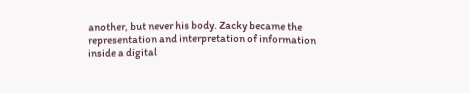another, but never his body. Zacky became the representation and interpretation of information inside a digital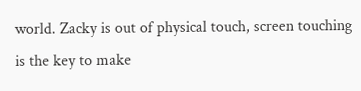world. Zacky is out of physical touch, screen touching is the key to make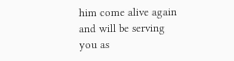him come alive again and will be serving you as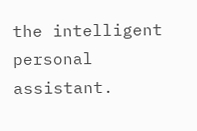the intelligent personal assistant.